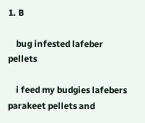1. B

    bug infested lafeber pellets

    i feed my budgies lafebers parakeet pellets and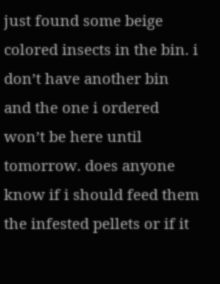just found some beige colored insects in the bin. i don’t have another bin and the one i ordered won’t be here until tomorrow. does anyone know if i should feed them the infested pellets or if it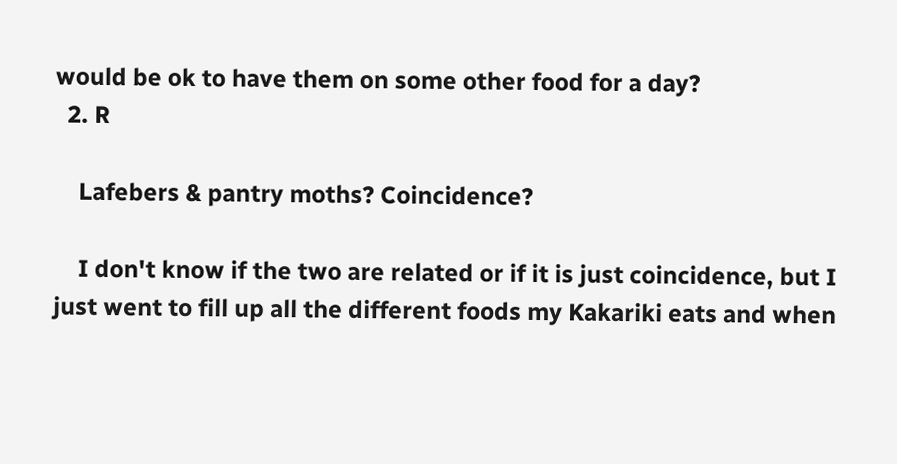would be ok to have them on some other food for a day?
  2. R

    Lafebers & pantry moths? Coincidence?

    I don't know if the two are related or if it is just coincidence, but I just went to fill up all the different foods my Kakariki eats and when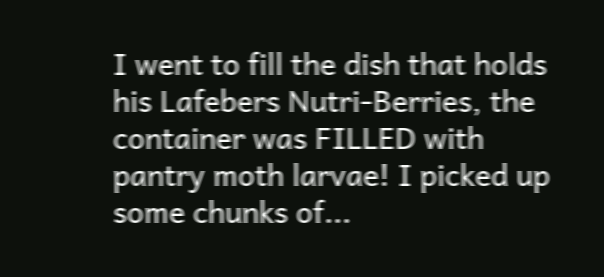I went to fill the dish that holds his Lafebers Nutri-Berries, the container was FILLED with pantry moth larvae! I picked up some chunks of...